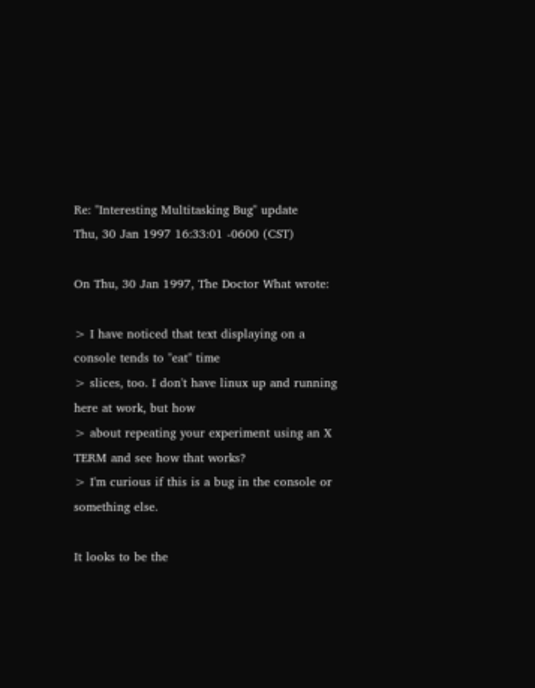Re: "Interesting Multitasking Bug" update
Thu, 30 Jan 1997 16:33:01 -0600 (CST)

On Thu, 30 Jan 1997, The Doctor What wrote:

> I have noticed that text displaying on a console tends to "eat" time
> slices, too. I don't have linux up and running here at work, but how
> about repeating your experiment using an X TERM and see how that works?
> I'm curious if this is a bug in the console or something else.

It looks to be the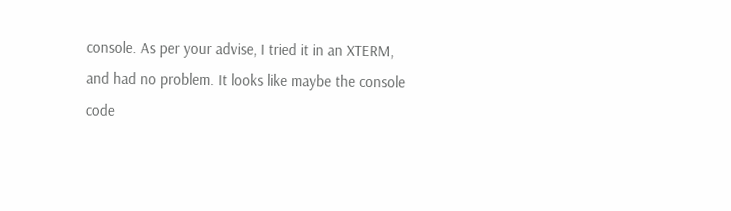console. As per your advise, I tried it in an XTERM,
and had no problem. It looks like maybe the console code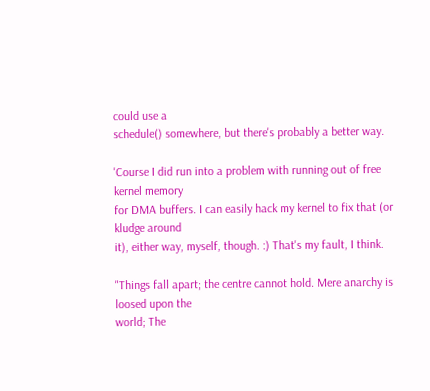could use a
schedule() somewhere, but there's probably a better way.

'Course I did run into a problem with running out of free kernel memory
for DMA buffers. I can easily hack my kernel to fix that (or kludge around
it), either way, myself, though. :) That's my fault, I think.

"Things fall apart; the centre cannot hold. Mere anarchy is loosed upon the
world; The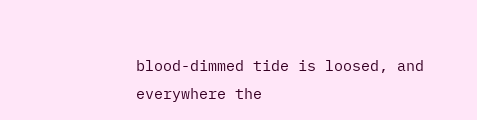blood-dimmed tide is loosed, and everywhere the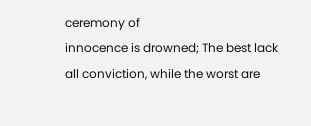ceremony of
innocence is drowned; The best lack all conviction, while the worst are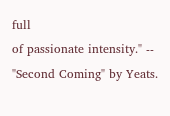full
of passionate intensity." -- "Second Coming" by Yeats.